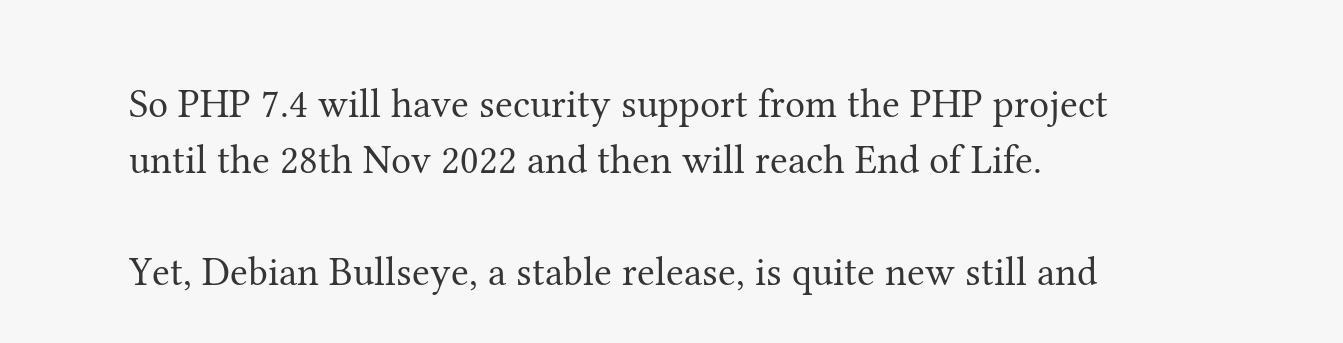So PHP 7.4 will have security support from the PHP project until the 28th Nov 2022 and then will reach End of Life.

Yet, Debian Bullseye, a stable release, is quite new still and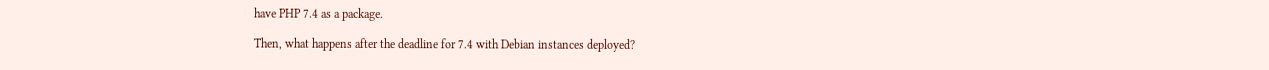have PHP 7.4 as a package.

Then, what happens after the deadline for 7.4 with Debian instances deployed?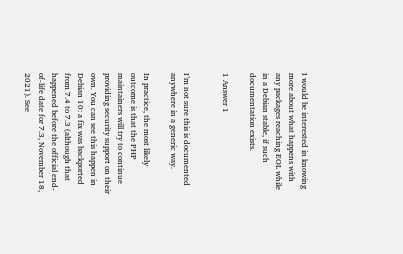I would be interested in knowing more about what happens with any packages reaching EOL while in a Debian stable, if such documentation exists.

1 Answer 1


I’m not sure this is documented anywhere in a generic way.

In practice, the most likely outcome is that the PHP maintainers will try to continue providing security support on their own. You can see this happen in Debian 10: a fix was backported from 7.4 to 7.3 (although that happened before the official end-of-life date for 7.3, November 18, 2021). See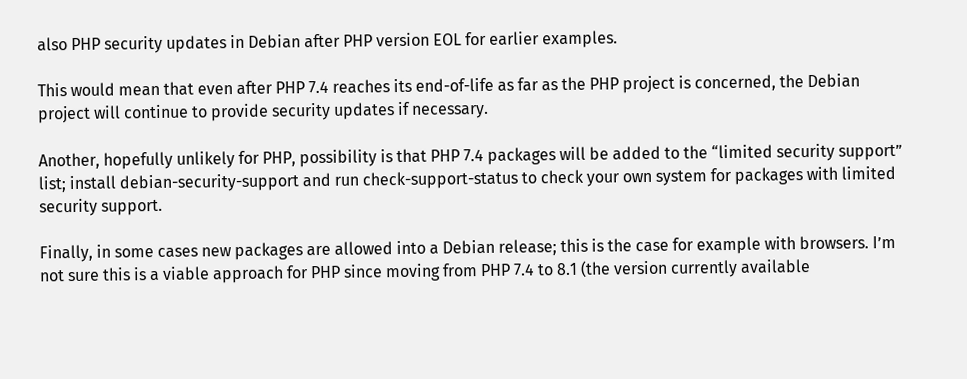also PHP security updates in Debian after PHP version EOL for earlier examples.

This would mean that even after PHP 7.4 reaches its end-of-life as far as the PHP project is concerned, the Debian project will continue to provide security updates if necessary.

Another, hopefully unlikely for PHP, possibility is that PHP 7.4 packages will be added to the “limited security support” list; install debian-security-support and run check-support-status to check your own system for packages with limited security support.

Finally, in some cases new packages are allowed into a Debian release; this is the case for example with browsers. I’m not sure this is a viable approach for PHP since moving from PHP 7.4 to 8.1 (the version currently available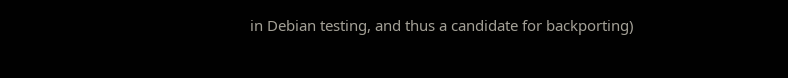in Debian testing, and thus a candidate for backporting)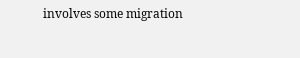involves some migration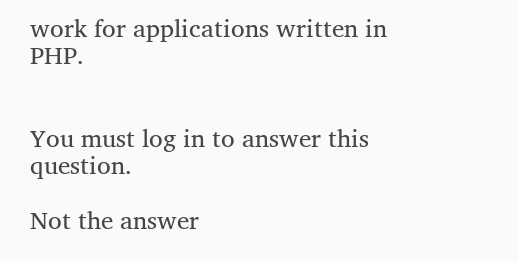work for applications written in PHP.


You must log in to answer this question.

Not the answer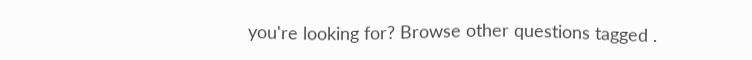you're looking for? Browse other questions tagged .